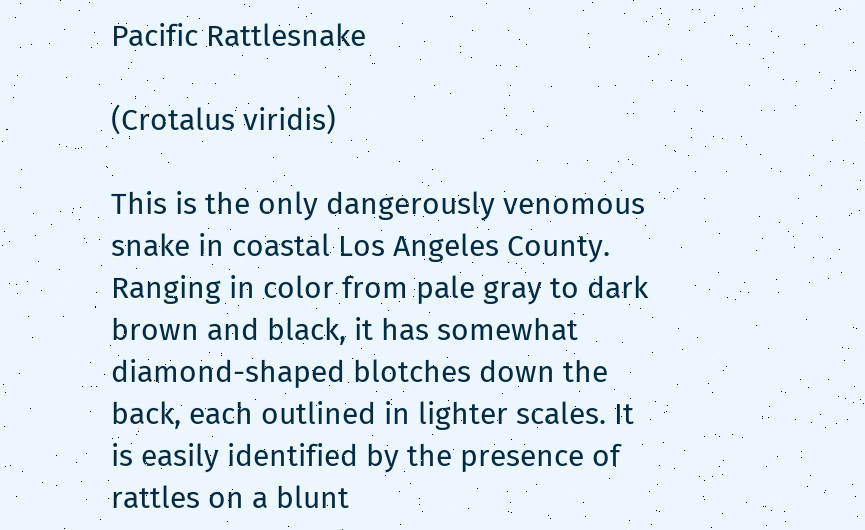Pacific Rattlesnake

(Crotalus viridis)

This is the only dangerously venomous snake in coastal Los Angeles County. Ranging in color from pale gray to dark brown and black, it has somewhat diamond-shaped blotches down the back, each outlined in lighter scales. It is easily identified by the presence of rattles on a blunt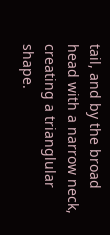tail, and by the broad head with a narrow neck, creating a trianglular shape.